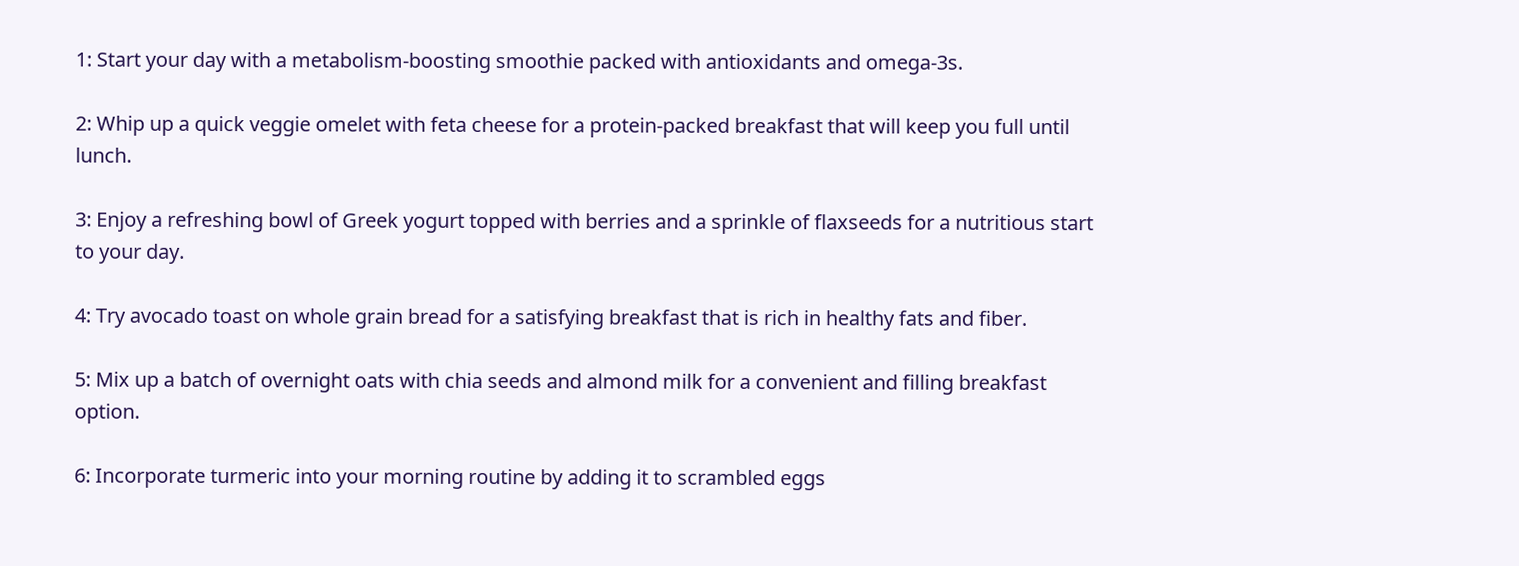1: Start your day with a metabolism-boosting smoothie packed with antioxidants and omega-3s.

2: Whip up a quick veggie omelet with feta cheese for a protein-packed breakfast that will keep you full until lunch.

3: Enjoy a refreshing bowl of Greek yogurt topped with berries and a sprinkle of flaxseeds for a nutritious start to your day.

4: Try avocado toast on whole grain bread for a satisfying breakfast that is rich in healthy fats and fiber.

5: Mix up a batch of overnight oats with chia seeds and almond milk for a convenient and filling breakfast option.

6: Incorporate turmeric into your morning routine by adding it to scrambled eggs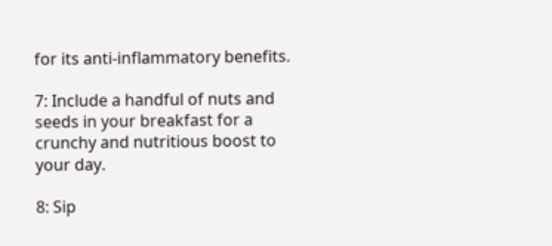for its anti-inflammatory benefits.

7: Include a handful of nuts and seeds in your breakfast for a crunchy and nutritious boost to your day.

8: Sip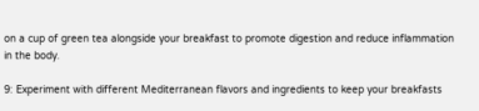on a cup of green tea alongside your breakfast to promote digestion and reduce inflammation in the body.

9: Experiment with different Mediterranean flavors and ingredients to keep your breakfasts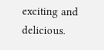exciting and delicious.